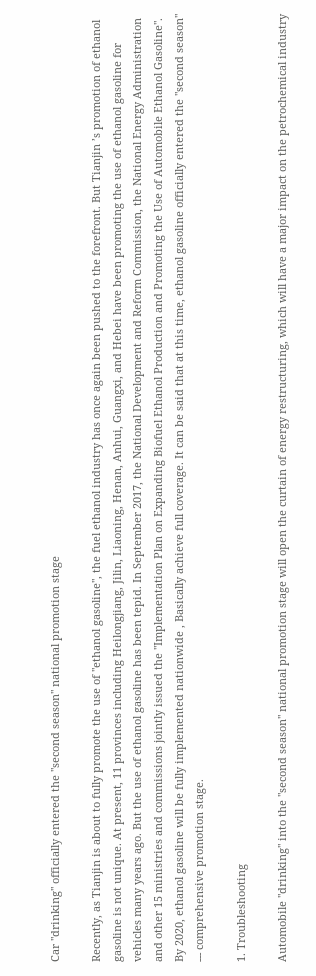Car "drinking" officially entered the "second season" national promotion stage

Recently, as Tianjin is about to fully promote the use of "ethanol gasoline", the fuel ethanol industry has once again been pushed to the forefront. But Tianjin ’s promotion of ethanol gasoline is not unique. At present, 11 provinces including Heilongjiang, Jilin, Liaoning, Henan, Anhui, Guangxi, and Hebei have been promoting the use of ethanol gasoline for vehicles many years ago. But the use of ethanol gasoline has been tepid. In September 2017, the National Development and Reform Commission, the National Energy Administration and other 15 ministries and commissions jointly issued the "Implementation Plan on Expanding Biofuel Ethanol Production and Promoting the Use of Automobile Ethanol Gasoline". By 2020, ethanol gasoline will be fully implemented nationwide , Basically achieve full coverage. It can be said that at this time, ethanol gasoline officially entered the "second season" --- comprehensive promotion stage.

1. Troubleshooting

Automobile "drinking" into the "second season" national promotion stage will open the curtain of energy restructuring, which will have a major impact on the petrochemical industry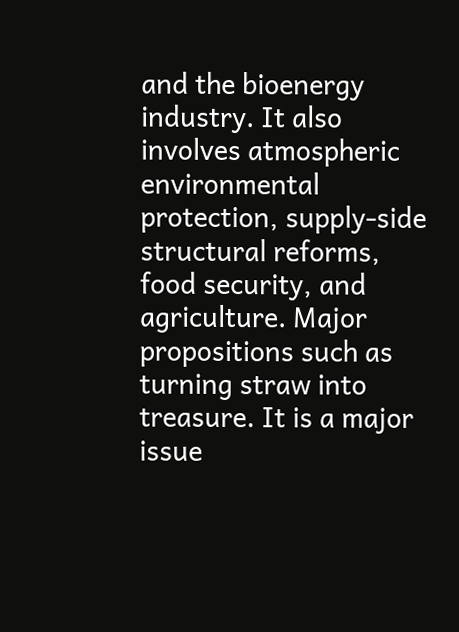and the bioenergy industry. It also involves atmospheric environmental protection, supply-side structural reforms, food security, and agriculture. Major propositions such as turning straw into treasure. It is a major issue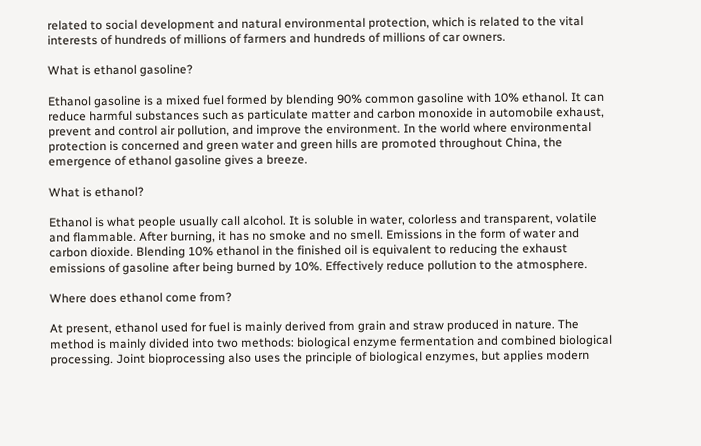related to social development and natural environmental protection, which is related to the vital interests of hundreds of millions of farmers and hundreds of millions of car owners.

What is ethanol gasoline?

Ethanol gasoline is a mixed fuel formed by blending 90% common gasoline with 10% ethanol. It can reduce harmful substances such as particulate matter and carbon monoxide in automobile exhaust, prevent and control air pollution, and improve the environment. In the world where environmental protection is concerned and green water and green hills are promoted throughout China, the emergence of ethanol gasoline gives a breeze.

What is ethanol?

Ethanol is what people usually call alcohol. It is soluble in water, colorless and transparent, volatile and flammable. After burning, it has no smoke and no smell. Emissions in the form of water and carbon dioxide. Blending 10% ethanol in the finished oil is equivalent to reducing the exhaust emissions of gasoline after being burned by 10%. Effectively reduce pollution to the atmosphere.

Where does ethanol come from?

At present, ethanol used for fuel is mainly derived from grain and straw produced in nature. The method is mainly divided into two methods: biological enzyme fermentation and combined biological processing. Joint bioprocessing also uses the principle of biological enzymes, but applies modern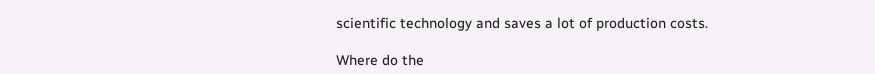scientific technology and saves a lot of production costs.

Where do the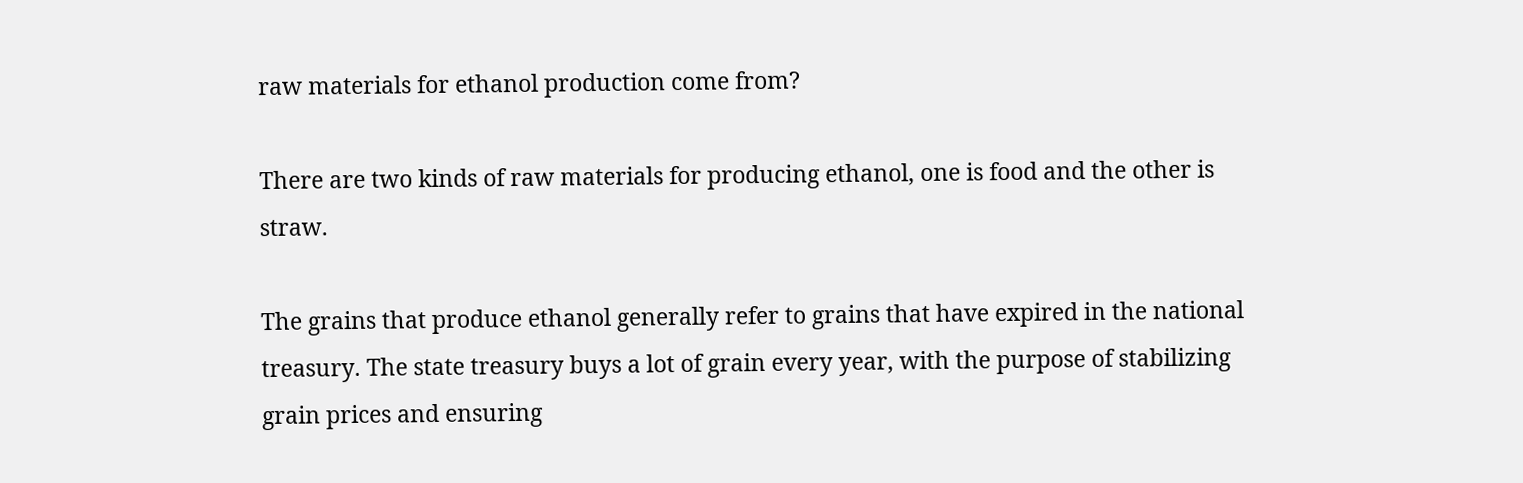raw materials for ethanol production come from?

There are two kinds of raw materials for producing ethanol, one is food and the other is straw.

The grains that produce ethanol generally refer to grains that have expired in the national treasury. The state treasury buys a lot of grain every year, with the purpose of stabilizing grain prices and ensuring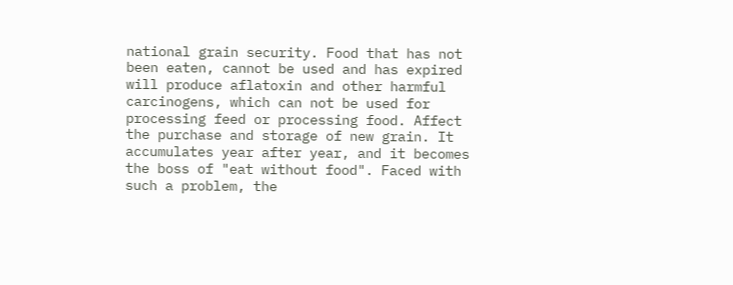national grain security. Food that has not been eaten, cannot be used and has expired will produce aflatoxin and other harmful carcinogens, which can not be used for processing feed or processing food. Affect the purchase and storage of new grain. It accumulates year after year, and it becomes the boss of "eat without food". Faced with such a problem, the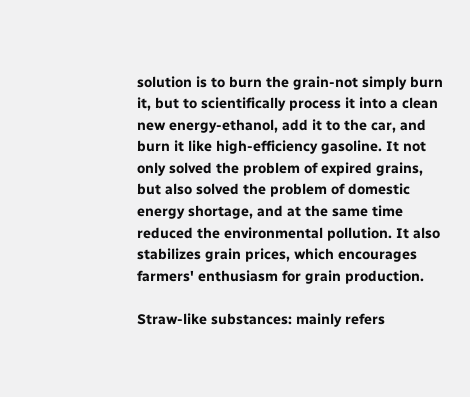solution is to burn the grain-not simply burn it, but to scientifically process it into a clean new energy-ethanol, add it to the car, and burn it like high-efficiency gasoline. It not only solved the problem of expired grains, but also solved the problem of domestic energy shortage, and at the same time reduced the environmental pollution. It also stabilizes grain prices, which encourages farmers' enthusiasm for grain production.

Straw-like substances: mainly refers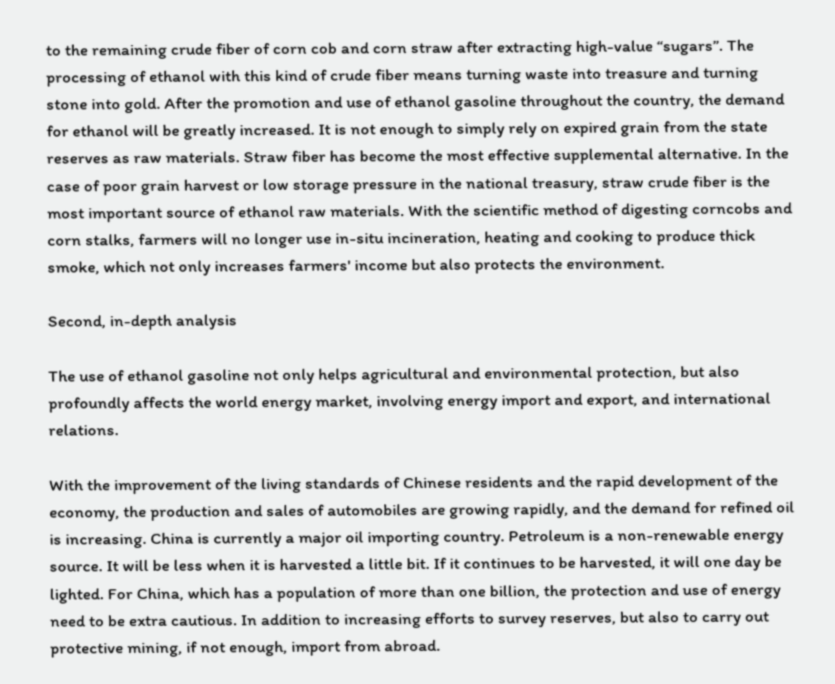to the remaining crude fiber of corn cob and corn straw after extracting high-value “sugars”. The processing of ethanol with this kind of crude fiber means turning waste into treasure and turning stone into gold. After the promotion and use of ethanol gasoline throughout the country, the demand for ethanol will be greatly increased. It is not enough to simply rely on expired grain from the state reserves as raw materials. Straw fiber has become the most effective supplemental alternative. In the case of poor grain harvest or low storage pressure in the national treasury, straw crude fiber is the most important source of ethanol raw materials. With the scientific method of digesting corncobs and corn stalks, farmers will no longer use in-situ incineration, heating and cooking to produce thick smoke, which not only increases farmers' income but also protects the environment.

Second, in-depth analysis

The use of ethanol gasoline not only helps agricultural and environmental protection, but also profoundly affects the world energy market, involving energy import and export, and international relations.

With the improvement of the living standards of Chinese residents and the rapid development of the economy, the production and sales of automobiles are growing rapidly, and the demand for refined oil is increasing. China is currently a major oil importing country. Petroleum is a non-renewable energy source. It will be less when it is harvested a little bit. If it continues to be harvested, it will one day be lighted. For China, which has a population of more than one billion, the protection and use of energy need to be extra cautious. In addition to increasing efforts to survey reserves, but also to carry out protective mining, if not enough, import from abroad.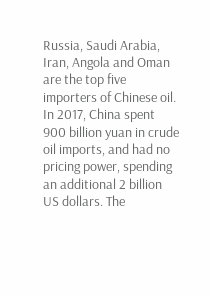Russia, Saudi Arabia, Iran, Angola and Oman are the top five importers of Chinese oil. In 2017, China spent 900 billion yuan in crude oil imports, and had no pricing power, spending an additional 2 billion US dollars. The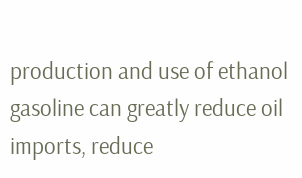production and use of ethanol gasoline can greatly reduce oil imports, reduce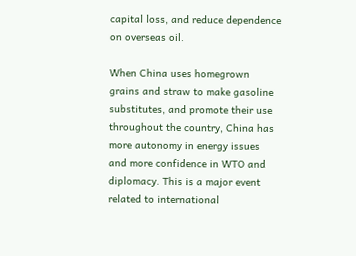capital loss, and reduce dependence on overseas oil.

When China uses homegrown grains and straw to make gasoline substitutes, and promote their use throughout the country, China has more autonomy in energy issues and more confidence in WTO and diplomacy. This is a major event related to international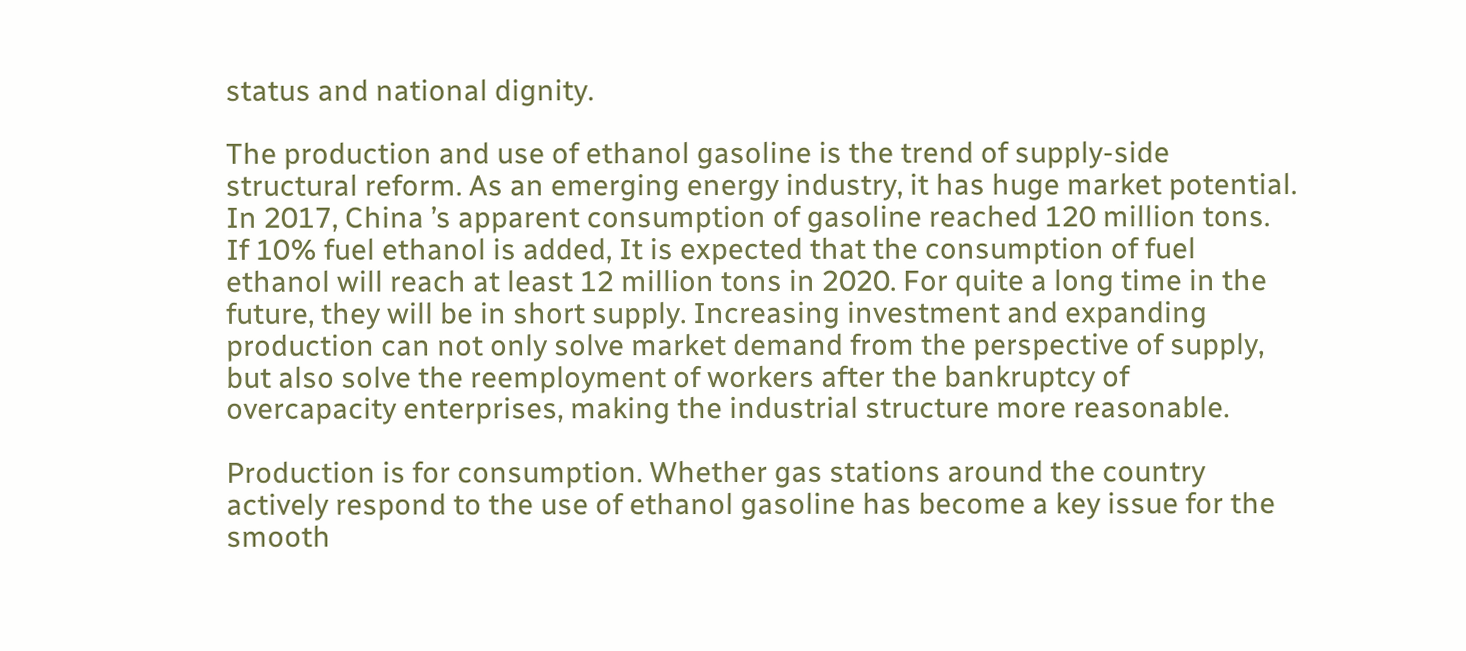status and national dignity.

The production and use of ethanol gasoline is the trend of supply-side structural reform. As an emerging energy industry, it has huge market potential. In 2017, China ’s apparent consumption of gasoline reached 120 million tons. If 10% fuel ethanol is added, It is expected that the consumption of fuel ethanol will reach at least 12 million tons in 2020. For quite a long time in the future, they will be in short supply. Increasing investment and expanding production can not only solve market demand from the perspective of supply, but also solve the reemployment of workers after the bankruptcy of overcapacity enterprises, making the industrial structure more reasonable.

Production is for consumption. Whether gas stations around the country actively respond to the use of ethanol gasoline has become a key issue for the smooth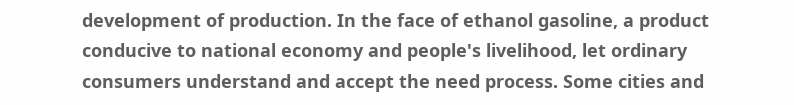development of production. In the face of ethanol gasoline, a product conducive to national economy and people's livelihood, let ordinary consumers understand and accept the need process. Some cities and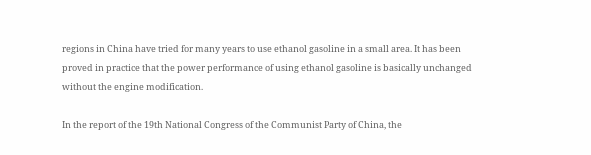regions in China have tried for many years to use ethanol gasoline in a small area. It has been proved in practice that the power performance of using ethanol gasoline is basically unchanged without the engine modification.

In the report of the 19th National Congress of the Communist Party of China, the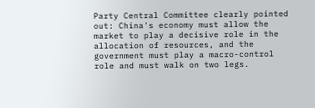Party Central Committee clearly pointed out: China's economy must allow the market to play a decisive role in the allocation of resources, and the government must play a macro-control role and must walk on two legs.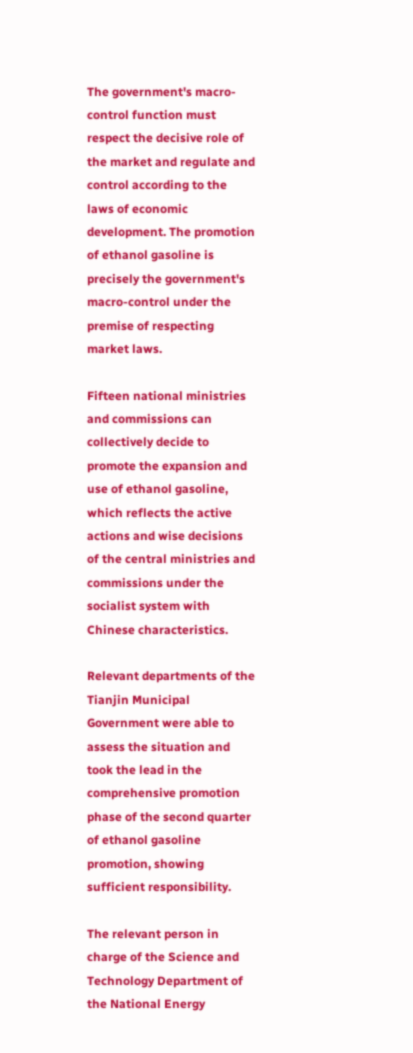The government's macro-control function must respect the decisive role of the market and regulate and control according to the laws of economic development. The promotion of ethanol gasoline is precisely the government's macro-control under the premise of respecting market laws.

Fifteen national ministries and commissions can collectively decide to promote the expansion and use of ethanol gasoline, which reflects the active actions and wise decisions of the central ministries and commissions under the socialist system with Chinese characteristics.

Relevant departments of the Tianjin Municipal Government were able to assess the situation and took the lead in the comprehensive promotion phase of the second quarter of ethanol gasoline promotion, showing sufficient responsibility.

The relevant person in charge of the Science and Technology Department of the National Energy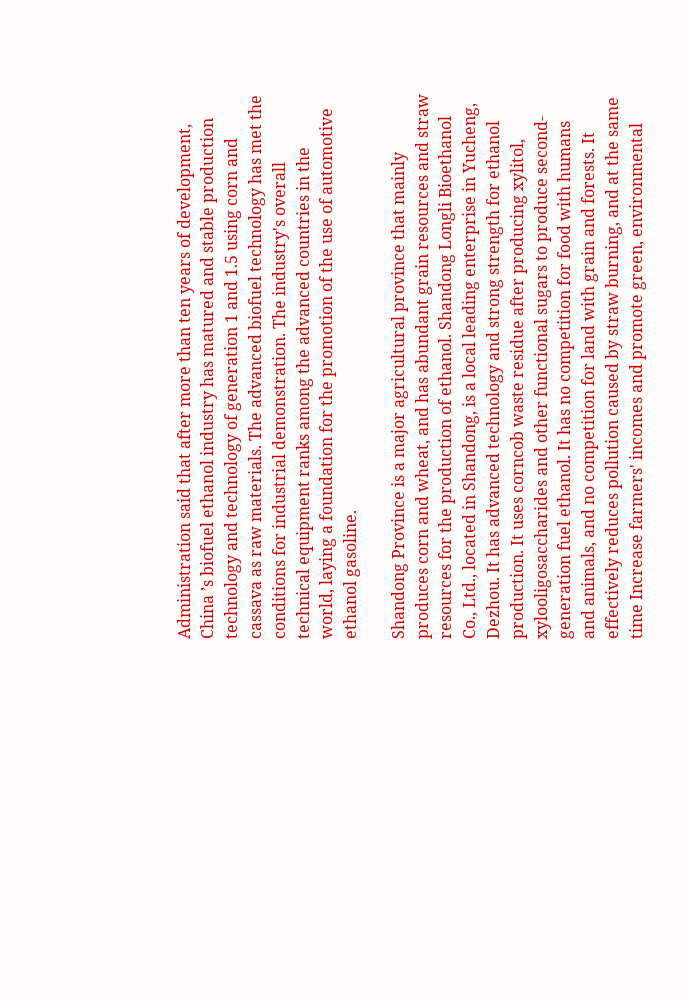Administration said that after more than ten years of development, China ’s biofuel ethanol industry has matured and stable production technology and technology of generation 1 and 1.5 using corn and cassava as raw materials. The advanced biofuel technology has met the conditions for industrial demonstration. The industry's overall technical equipment ranks among the advanced countries in the world, laying a foundation for the promotion of the use of automotive ethanol gasoline.

Shandong Province is a major agricultural province that mainly produces corn and wheat, and has abundant grain resources and straw resources for the production of ethanol. Shandong Longli Bioethanol Co., Ltd., located in Shandong, is a local leading enterprise in Yucheng, Dezhou. It has advanced technology and strong strength for ethanol production. It uses corncob waste residue after producing xylitol, xylooligosaccharides and other functional sugars to produce second-generation fuel ethanol. It has no competition for food with humans and animals, and no competition for land with grain and forests. It effectively reduces pollution caused by straw burning, and at the same time Increase farmers' incomes and promote green, environmental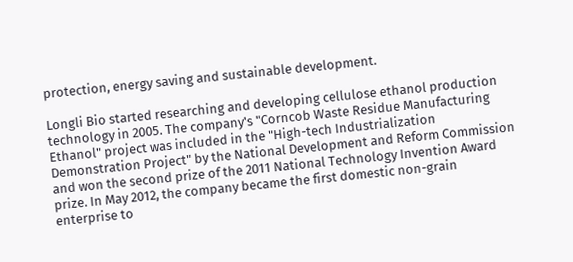protection, energy saving and sustainable development.

Longli Bio started researching and developing cellulose ethanol production technology in 2005. The company's "Corncob Waste Residue Manufacturing Ethanol" project was included in the "High-tech Industrialization Demonstration Project" by the National Development and Reform Commission and won the second prize of the 2011 National Technology Invention Award prize. In May 2012, the company became the first domestic non-grain enterprise to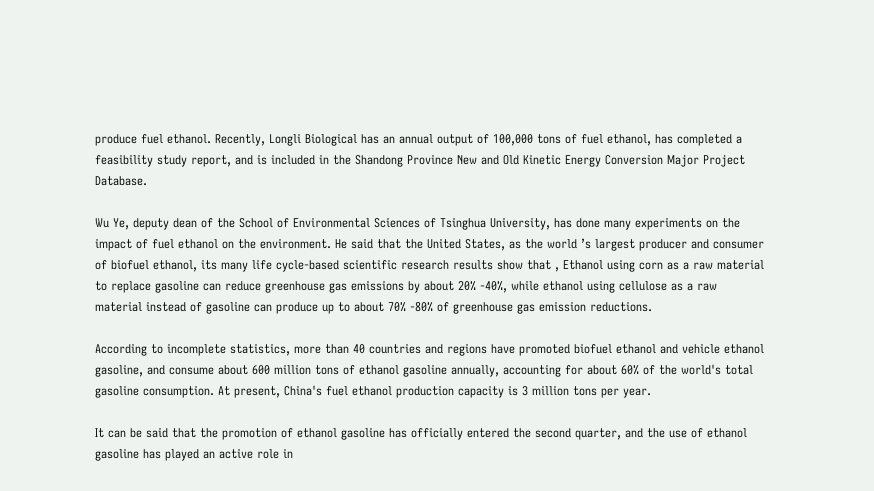produce fuel ethanol. Recently, Longli Biological has an annual output of 100,000 tons of fuel ethanol, has completed a feasibility study report, and is included in the Shandong Province New and Old Kinetic Energy Conversion Major Project Database.

Wu Ye, deputy dean of the School of Environmental Sciences of Tsinghua University, has done many experiments on the impact of fuel ethanol on the environment. He said that the United States, as the world ’s largest producer and consumer of biofuel ethanol, its many life cycle-based scientific research results show that , Ethanol using corn as a raw material to replace gasoline can reduce greenhouse gas emissions by about 20% -40%, while ethanol using cellulose as a raw material instead of gasoline can produce up to about 70% -80% of greenhouse gas emission reductions.

According to incomplete statistics, more than 40 countries and regions have promoted biofuel ethanol and vehicle ethanol gasoline, and consume about 600 million tons of ethanol gasoline annually, accounting for about 60% of the world's total gasoline consumption. At present, China's fuel ethanol production capacity is 3 million tons per year.

It can be said that the promotion of ethanol gasoline has officially entered the second quarter, and the use of ethanol gasoline has played an active role in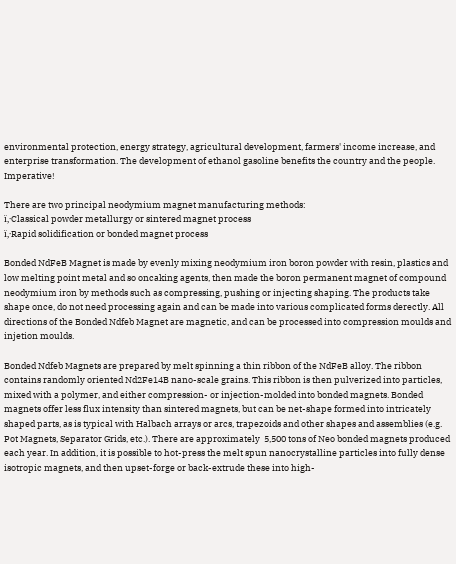environmental protection, energy strategy, agricultural development, farmers' income increase, and enterprise transformation. The development of ethanol gasoline benefits the country and the people. Imperative!

There are two principal neodymium magnet manufacturing methods:
ï‚·Classical powder metallurgy or sintered magnet process
ï‚·Rapid solidification or bonded magnet process

Bonded NdFeB Magnet is made by evenly mixing neodymium iron boron powder with resin, plastics and low melting point metal and so oncaking agents, then made the boron permanent magnet of compound neodymium iron by methods such as compressing, pushing or injecting shaping. The products take shape once, do not need processing again and can be made into various complicated forms derectly. All directions of the Bonded Ndfeb Magnet are magnetic, and can be processed into compression moulds and injetion moulds.

Bonded Ndfeb Magnets are prepared by melt spinning a thin ribbon of the NdFeB alloy. The ribbon contains randomly oriented Nd2Fe14B nano-scale grains. This ribbon is then pulverized into particles, mixed with a polymer, and either compression- or injection-molded into bonded magnets. Bonded magnets offer less flux intensity than sintered magnets, but can be net-shape formed into intricately shaped parts, as is typical with Halbach arrays or arcs, trapezoids and other shapes and assemblies (e.g. Pot Magnets, Separator Grids, etc.). There are approximately  5,500 tons of Neo bonded magnets produced each year. In addition, it is possible to hot-press the melt spun nanocrystalline particles into fully dense isotropic magnets, and then upset-forge or back-extrude these into high-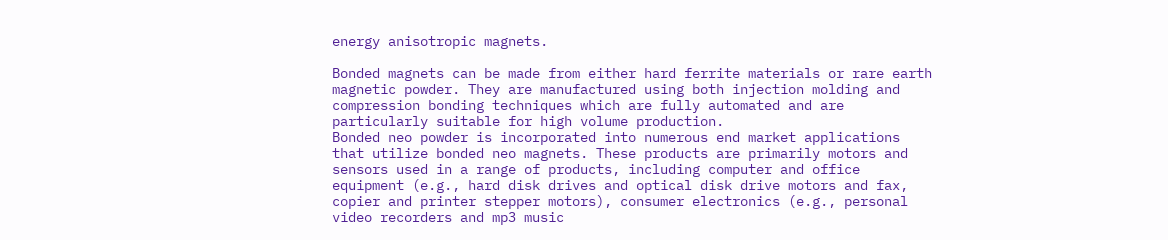energy anisotropic magnets.

Bonded magnets can be made from either hard ferrite materials or rare earth magnetic powder. They are manufactured using both injection molding and compression bonding techniques which are fully automated and are particularly suitable for high volume production.
Bonded neo powder is incorporated into numerous end market applications that utilize bonded neo magnets. These products are primarily motors and sensors used in a range of products, including computer and office equipment (e.g., hard disk drives and optical disk drive motors and fax, copier and printer stepper motors), consumer electronics (e.g., personal video recorders and mp3 music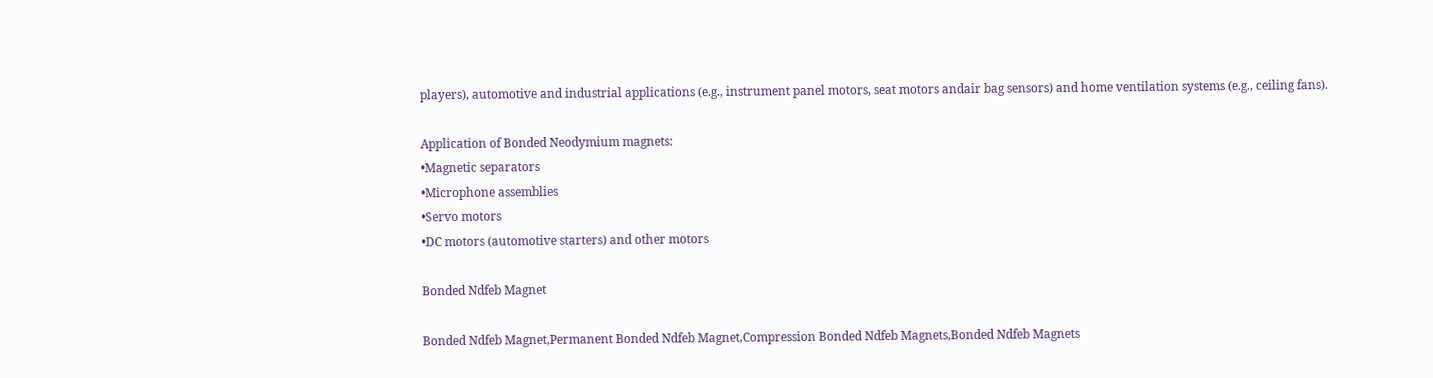players), automotive and industrial applications (e.g., instrument panel motors, seat motors andair bag sensors) and home ventilation systems (e.g., ceiling fans).

Application of Bonded Neodymium magnets:
•Magnetic separators
•Microphone assemblies
•Servo motors
•DC motors (automotive starters) and other motors

Bonded Ndfeb Magnet

Bonded Ndfeb Magnet,Permanent Bonded Ndfeb Magnet,Compression Bonded Ndfeb Magnets,Bonded Ndfeb Magnets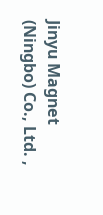Jinyu Magnet (Ningbo) Co., Ltd. ,